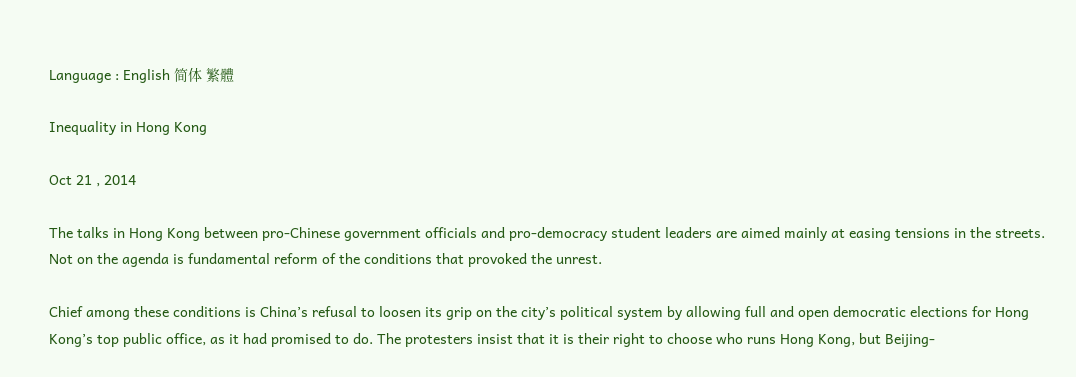Language : English 简体 繁體

Inequality in Hong Kong

Oct 21 , 2014

The talks in Hong Kong between pro-Chinese government officials and pro-democracy student leaders are aimed mainly at easing tensions in the streets. Not on the agenda is fundamental reform of the conditions that provoked the unrest.

Chief among these conditions is China’s refusal to loosen its grip on the city’s political system by allowing full and open democratic elections for Hong Kong’s top public office, as it had promised to do. The protesters insist that it is their right to choose who runs Hong Kong, but Beijing-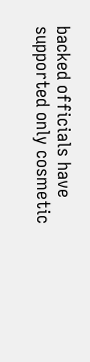backed officials have supported only cosmetic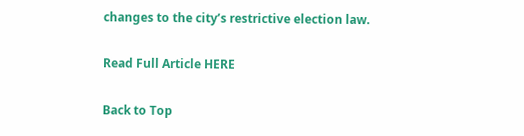changes to the city’s restrictive election law.

Read Full Article HERE

Back to Top